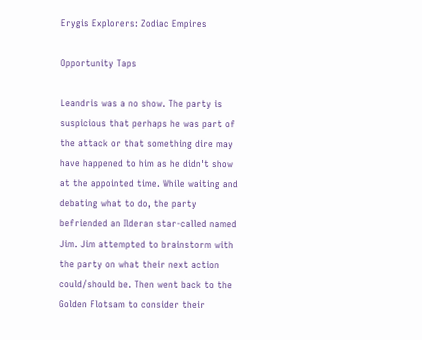Erygis Explorers: Zodiac Empires

Opportunity Taps

Leandris was a no show. The party is suspicious that perhaps he was part of the attack or that something dire may have happened to him as he didn't show at the appointed time. While waiting and debating what to do, the party befriended an Ilderan star-called named Jim. Jim attempted to brainstorm with the party on what their next action could/should be. Then went back to the Golden Flotsam to consider their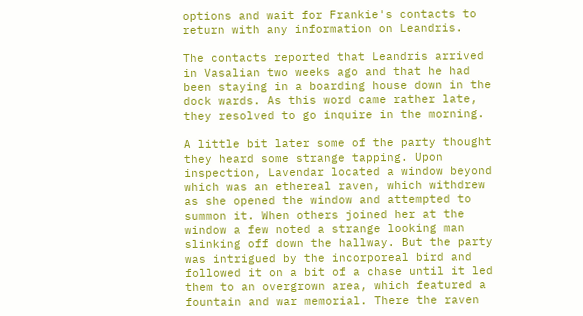options and wait for Frankie's contacts to return with any information on Leandris.

The contacts reported that Leandris arrived in Vasalian two weeks ago and that he had been staying in a boarding house down in the dock wards. As this word came rather late, they resolved to go inquire in the morning.

A little bit later some of the party thought they heard some strange tapping. Upon inspection, Lavendar located a window beyond which was an ethereal raven, which withdrew as she opened the window and attempted to summon it. When others joined her at the window a few noted a strange looking man slinking off down the hallway. But the party was intrigued by the incorporeal bird and followed it on a bit of a chase until it led them to an overgrown area, which featured a fountain and war memorial. There the raven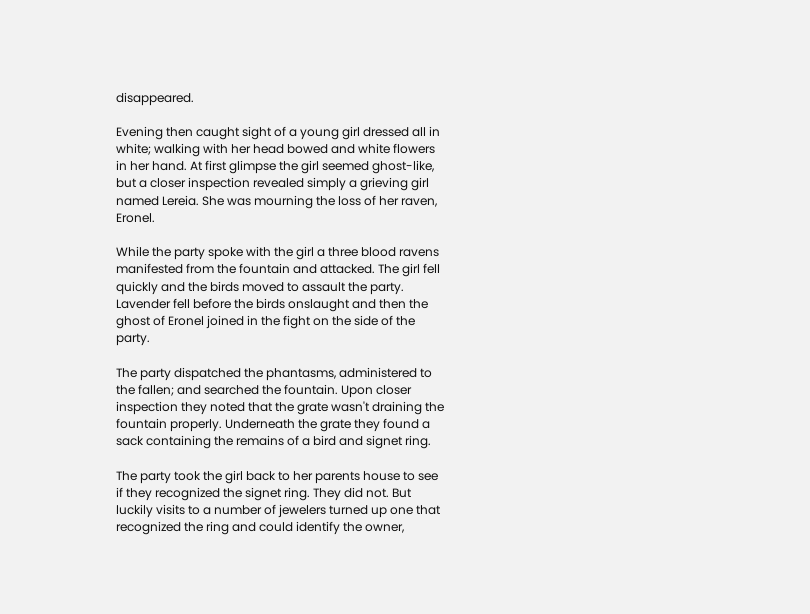disappeared.

Evening then caught sight of a young girl dressed all in white; walking with her head bowed and white flowers in her hand. At first glimpse the girl seemed ghost-like, but a closer inspection revealed simply a grieving girl named Lereia. She was mourning the loss of her raven, Eronel.

While the party spoke with the girl a three blood ravens manifested from the fountain and attacked. The girl fell quickly and the birds moved to assault the party. Lavender fell before the birds onslaught and then the ghost of Eronel joined in the fight on the side of the party.

The party dispatched the phantasms, administered to the fallen; and searched the fountain. Upon closer inspection they noted that the grate wasn't draining the fountain properly. Underneath the grate they found a sack containing the remains of a bird and signet ring.

The party took the girl back to her parents house to see if they recognized the signet ring. They did not. But luckily visits to a number of jewelers turned up one that recognized the ring and could identify the owner,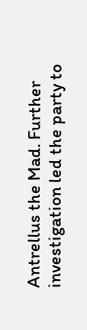Antrellus the Mad. Further investigation led the party to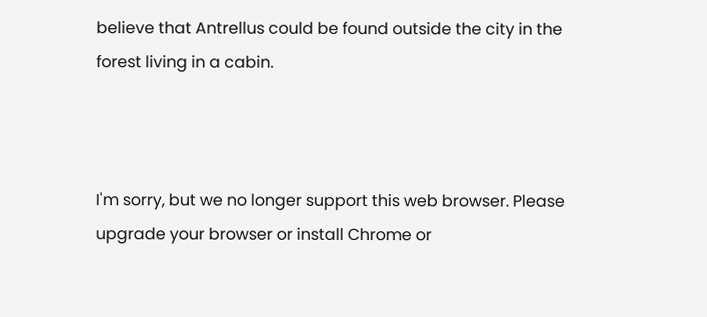believe that Antrellus could be found outside the city in the forest living in a cabin.



I'm sorry, but we no longer support this web browser. Please upgrade your browser or install Chrome or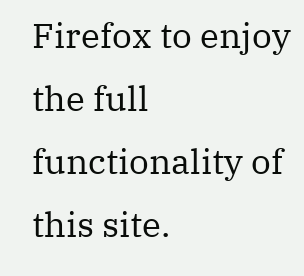Firefox to enjoy the full functionality of this site.